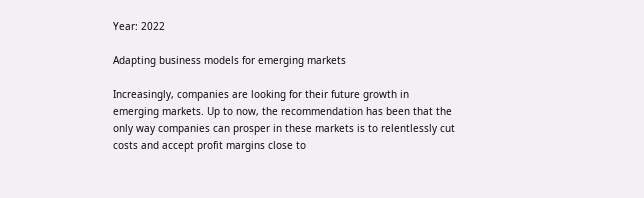Year: 2022

Adapting business models for emerging markets

Increasingly, companies are looking for their future growth in emerging markets. Up to now, the recommendation has been that the only way companies can prosper in these markets is to relentlessly cut costs and accept profit margins close to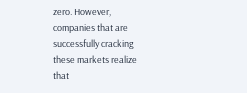zero. However, companies that are successfully cracking these markets realize that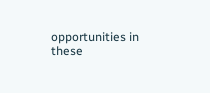opportunities in these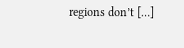regions don’t […]